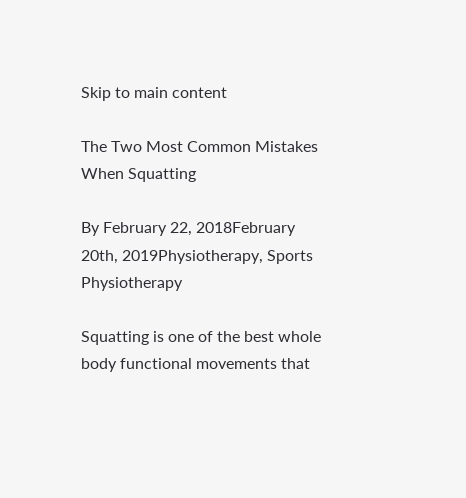Skip to main content

The Two Most Common Mistakes When Squatting

By February 22, 2018February 20th, 2019Physiotherapy, Sports Physiotherapy

Squatting is one of the best whole body functional movements that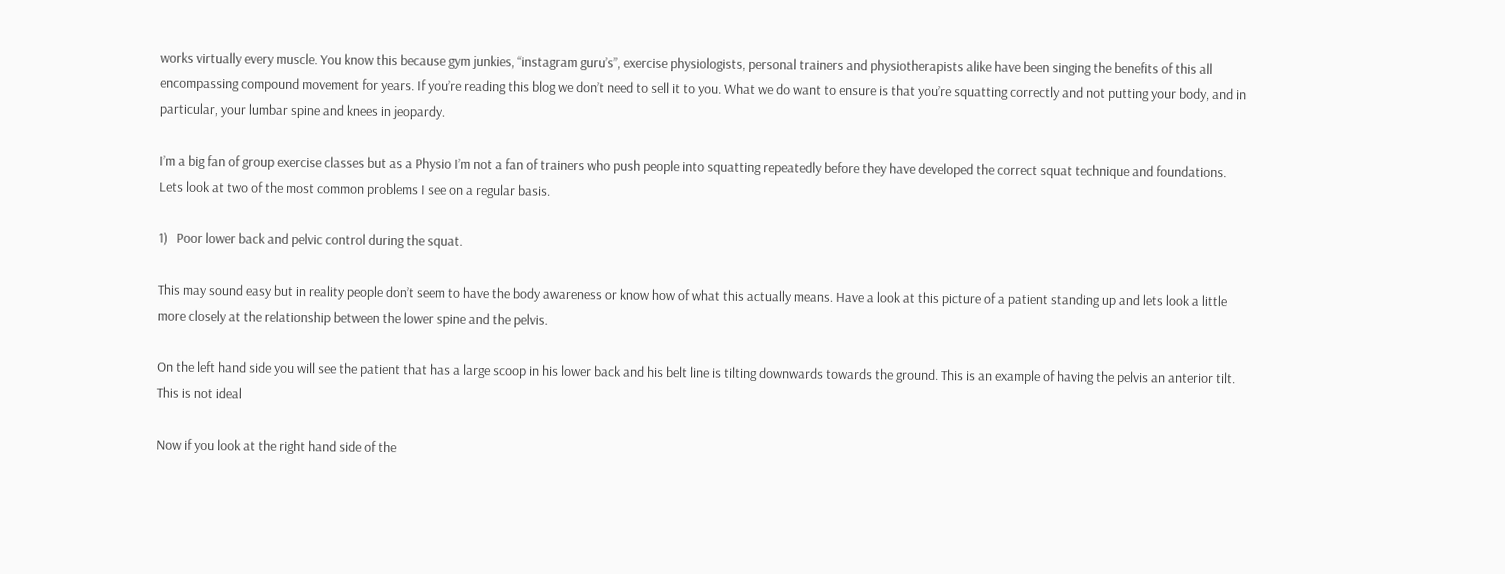works virtually every muscle. You know this because gym junkies, “instagram guru’s”, exercise physiologists, personal trainers and physiotherapists alike have been singing the benefits of this all encompassing compound movement for years. If you’re reading this blog we don’t need to sell it to you. What we do want to ensure is that you’re squatting correctly and not putting your body, and in particular, your lumbar spine and knees in jeopardy.

I’m a big fan of group exercise classes but as a Physio I’m not a fan of trainers who push people into squatting repeatedly before they have developed the correct squat technique and foundations. Lets look at two of the most common problems I see on a regular basis.

1)   Poor lower back and pelvic control during the squat.

This may sound easy but in reality people don’t seem to have the body awareness or know how of what this actually means. Have a look at this picture of a patient standing up and lets look a little more closely at the relationship between the lower spine and the pelvis.

On the left hand side you will see the patient that has a large scoop in his lower back and his belt line is tilting downwards towards the ground. This is an example of having the pelvis an anterior tilt. This is not ideal

Now if you look at the right hand side of the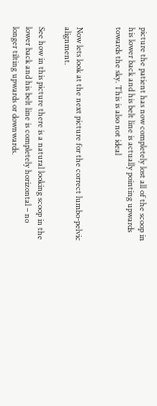picture the patient has now completely lost all of the scoop in his lower back and his belt line is actually pointing upwards towards the sky. This is also not ideal


Now lets look at the next picture for the correct lumbo-pelvic alignment.

See how in this picture there is a natural looking scoop in the lower back and his belt line is completely horizontal – no longer tilting upwards or downwards.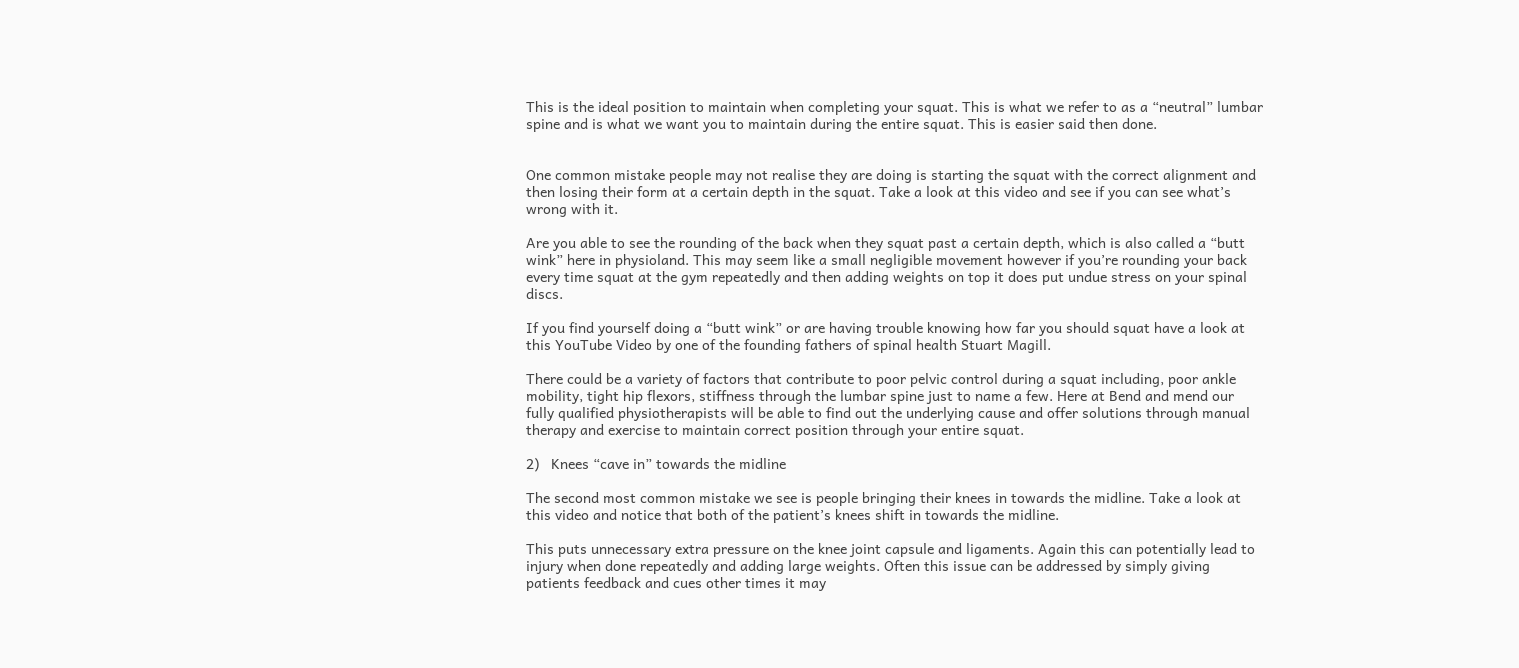This is the ideal position to maintain when completing your squat. This is what we refer to as a “neutral” lumbar spine and is what we want you to maintain during the entire squat. This is easier said then done.


One common mistake people may not realise they are doing is starting the squat with the correct alignment and then losing their form at a certain depth in the squat. Take a look at this video and see if you can see what’s wrong with it.

Are you able to see the rounding of the back when they squat past a certain depth, which is also called a “butt wink” here in physioland. This may seem like a small negligible movement however if you’re rounding your back every time squat at the gym repeatedly and then adding weights on top it does put undue stress on your spinal discs.

If you find yourself doing a “butt wink” or are having trouble knowing how far you should squat have a look at this YouTube Video by one of the founding fathers of spinal health Stuart Magill.

There could be a variety of factors that contribute to poor pelvic control during a squat including, poor ankle mobility, tight hip flexors, stiffness through the lumbar spine just to name a few. Here at Bend and mend our fully qualified physiotherapists will be able to find out the underlying cause and offer solutions through manual therapy and exercise to maintain correct position through your entire squat.

2)   Knees “cave in” towards the midline

The second most common mistake we see is people bringing their knees in towards the midline. Take a look at this video and notice that both of the patient’s knees shift in towards the midline.

This puts unnecessary extra pressure on the knee joint capsule and ligaments. Again this can potentially lead to injury when done repeatedly and adding large weights. Often this issue can be addressed by simply giving patients feedback and cues other times it may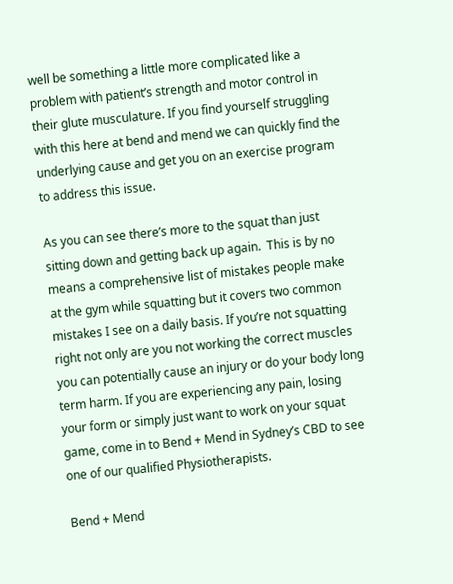well be something a little more complicated like a problem with patient’s strength and motor control in their glute musculature. If you find yourself struggling with this here at bend and mend we can quickly find the underlying cause and get you on an exercise program to address this issue.

As you can see there’s more to the squat than just sitting down and getting back up again.  This is by no means a comprehensive list of mistakes people make at the gym while squatting but it covers two common mistakes I see on a daily basis. If you’re not squatting right not only are you not working the correct muscles you can potentially cause an injury or do your body long term harm. If you are experiencing any pain, losing your form or simply just want to work on your squat game, come in to Bend + Mend in Sydney’s CBD to see one of our qualified Physiotherapists.

Bend + Mend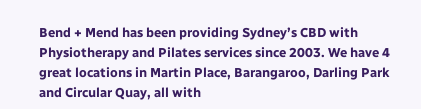Bend + Mend has been providing Sydney’s CBD with Physiotherapy and Pilates services since 2003. We have 4 great locations in Martin Place, Barangaroo, Darling Park and Circular Quay, all with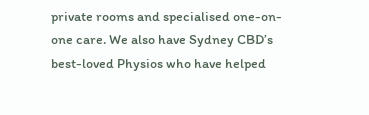private rooms and specialised one-on-one care. We also have Sydney CBD’s best-loved Physios who have helped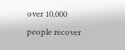over 10,000 people recover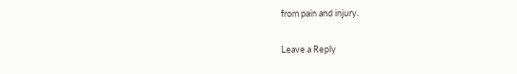from pain and injury.

Leave a Reply